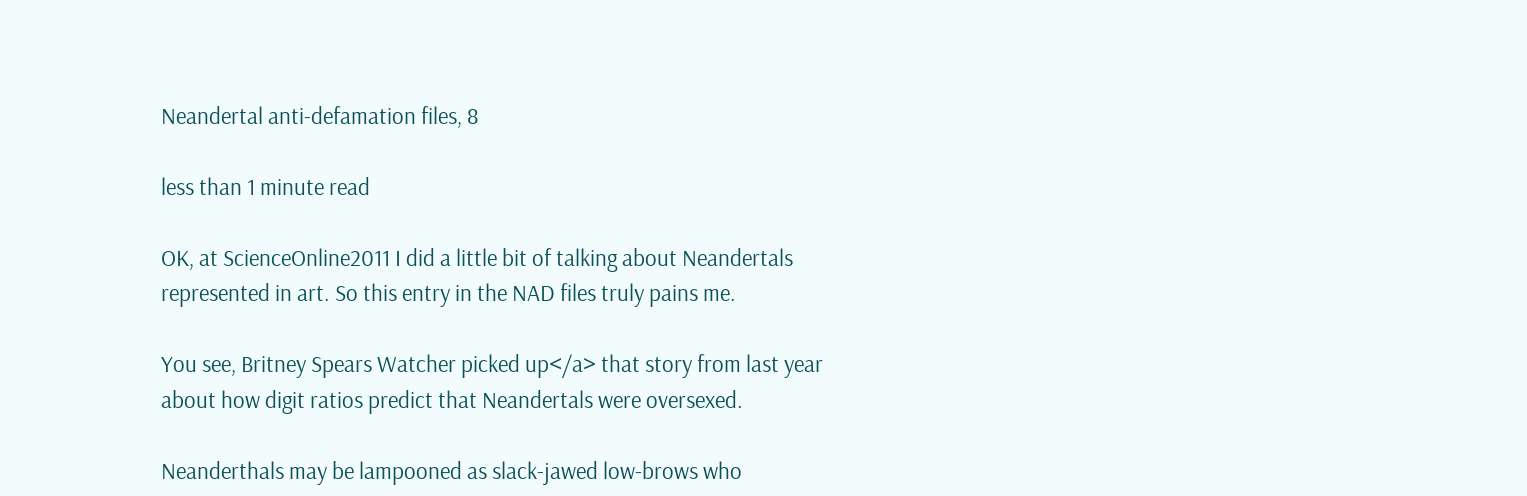Neandertal anti-defamation files, 8

less than 1 minute read

OK, at ScienceOnline2011 I did a little bit of talking about Neandertals represented in art. So this entry in the NAD files truly pains me.

You see, Britney Spears Watcher picked up</a> that story from last year about how digit ratios predict that Neandertals were oversexed.

Neanderthals may be lampooned as slack-jawed low-brows who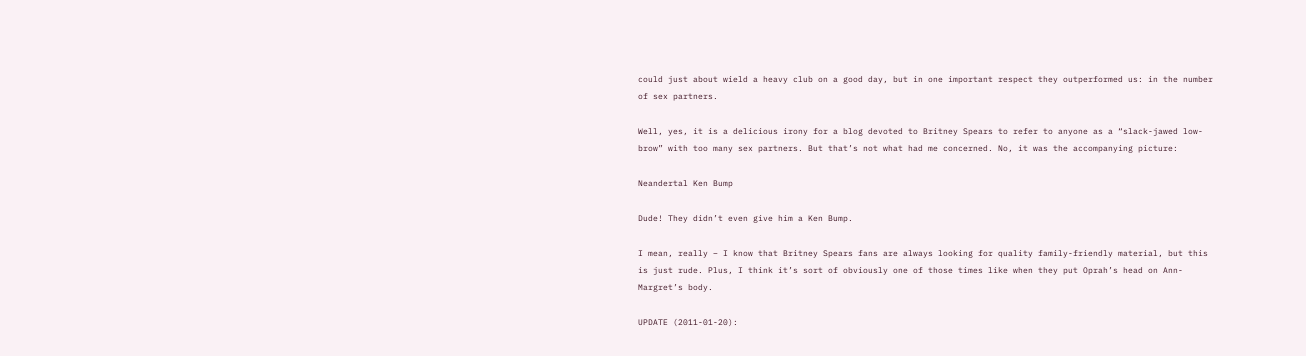could just about wield a heavy club on a good day, but in one important respect they outperformed us: in the number of sex partners.

Well, yes, it is a delicious irony for a blog devoted to Britney Spears to refer to anyone as a “slack-jawed low-brow” with too many sex partners. But that’s not what had me concerned. No, it was the accompanying picture:

Neandertal Ken Bump

Dude! They didn’t even give him a Ken Bump.

I mean, really – I know that Britney Spears fans are always looking for quality family-friendly material, but this is just rude. Plus, I think it’s sort of obviously one of those times like when they put Oprah’s head on Ann-Margret’s body.

UPDATE (2011-01-20):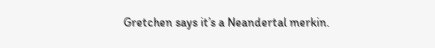Gretchen says it’s a Neandertal merkin.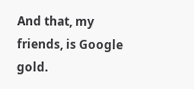And that, my friends, is Google gold.